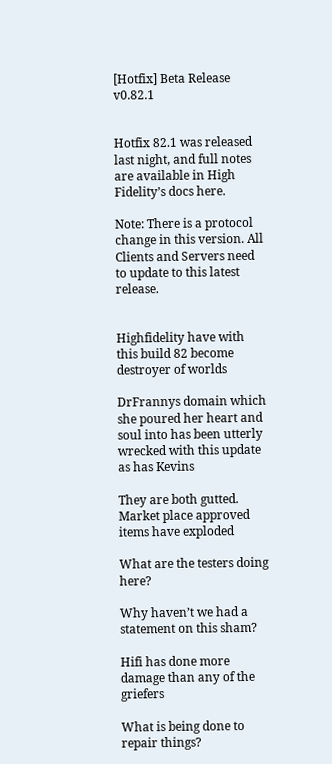[Hotfix] Beta Release v0.82.1


Hotfix 82.1 was released last night, and full notes are available in High Fidelity’s docs here.

Note: There is a protocol change in this version. All Clients and Servers need to update to this latest release.


Highfidelity have with this build 82 become destroyer of worlds

DrFrannys domain which she poured her heart and soul into has been utterly wrecked with this update as has Kevins

They are both gutted. Market place approved items have exploded

What are the testers doing here?

Why haven’t we had a statement on this sham?

Hifi has done more damage than any of the griefers

What is being done to repair things?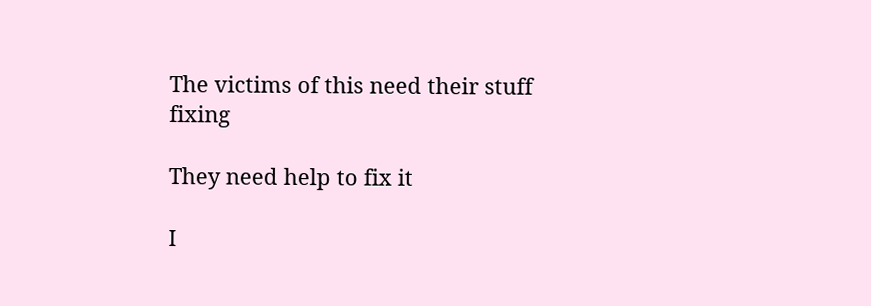The victims of this need their stuff fixing

They need help to fix it

I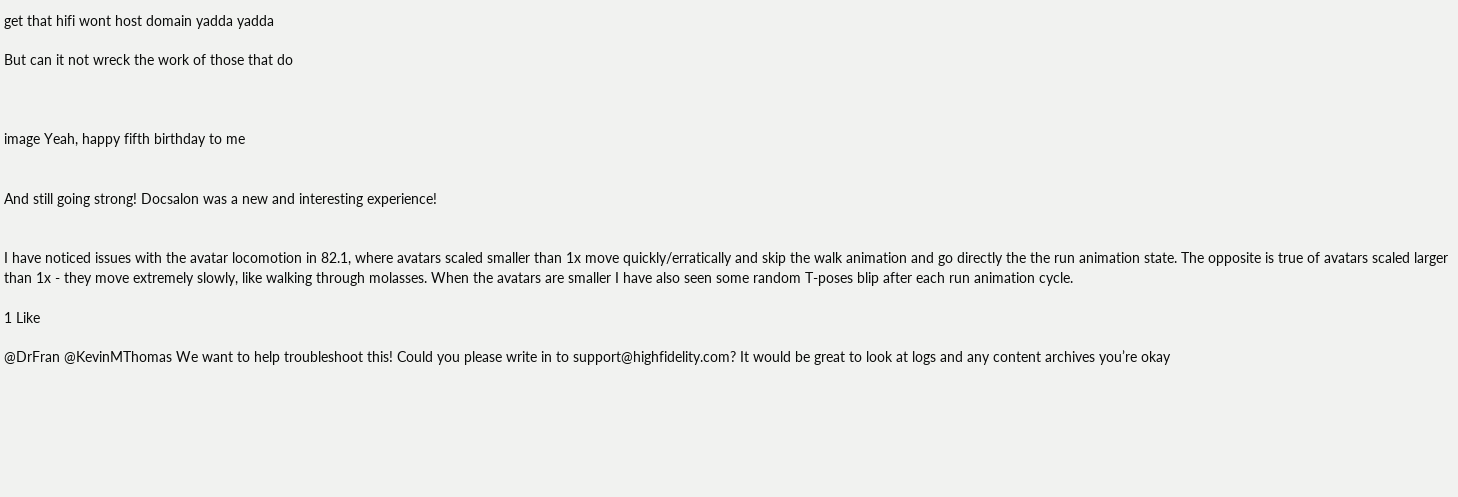get that hifi wont host domain yadda yadda

But can it not wreck the work of those that do



image Yeah, happy fifth birthday to me


And still going strong! Docsalon was a new and interesting experience!


I have noticed issues with the avatar locomotion in 82.1, where avatars scaled smaller than 1x move quickly/erratically and skip the walk animation and go directly the the run animation state. The opposite is true of avatars scaled larger than 1x - they move extremely slowly, like walking through molasses. When the avatars are smaller I have also seen some random T-poses blip after each run animation cycle.

1 Like

@DrFran @KevinMThomas We want to help troubleshoot this! Could you please write in to support@highfidelity.com? It would be great to look at logs and any content archives you’re okay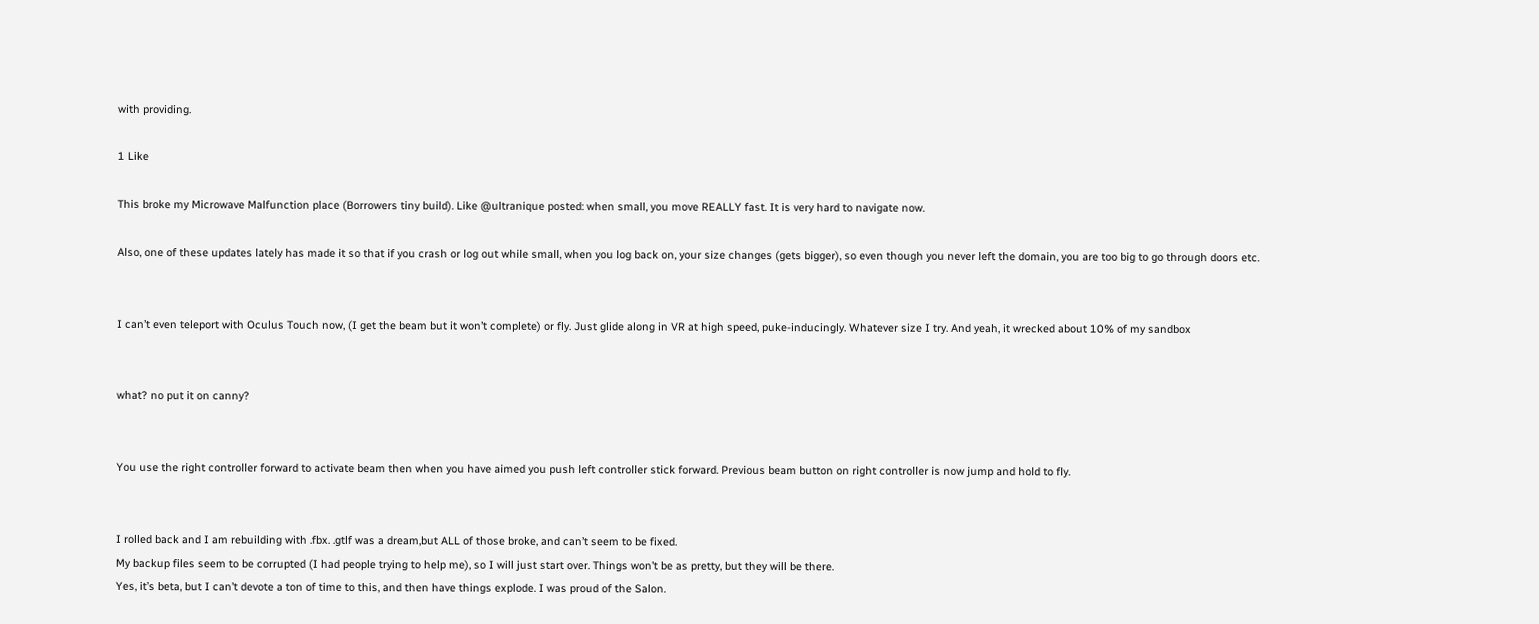with providing.

1 Like

This broke my Microwave Malfunction place (Borrowers tiny build). Like @ultranique posted: when small, you move REALLY fast. It is very hard to navigate now.

Also, one of these updates lately has made it so that if you crash or log out while small, when you log back on, your size changes (gets bigger), so even though you never left the domain, you are too big to go through doors etc.


I can’t even teleport with Oculus Touch now, (I get the beam but it won’t complete) or fly. Just glide along in VR at high speed, puke-inducingly. Whatever size I try. And yeah, it wrecked about 10% of my sandbox


what? no put it on canny?


You use the right controller forward to activate beam then when you have aimed you push left controller stick forward. Previous beam button on right controller is now jump and hold to fly.


I rolled back and I am rebuilding with .fbx. .gtlf was a dream,but ALL of those broke, and can’t seem to be fixed.
My backup files seem to be corrupted (I had people trying to help me), so I will just start over. Things won’t be as pretty, but they will be there.
Yes, it’s beta, but I can’t devote a ton of time to this, and then have things explode. I was proud of the Salon.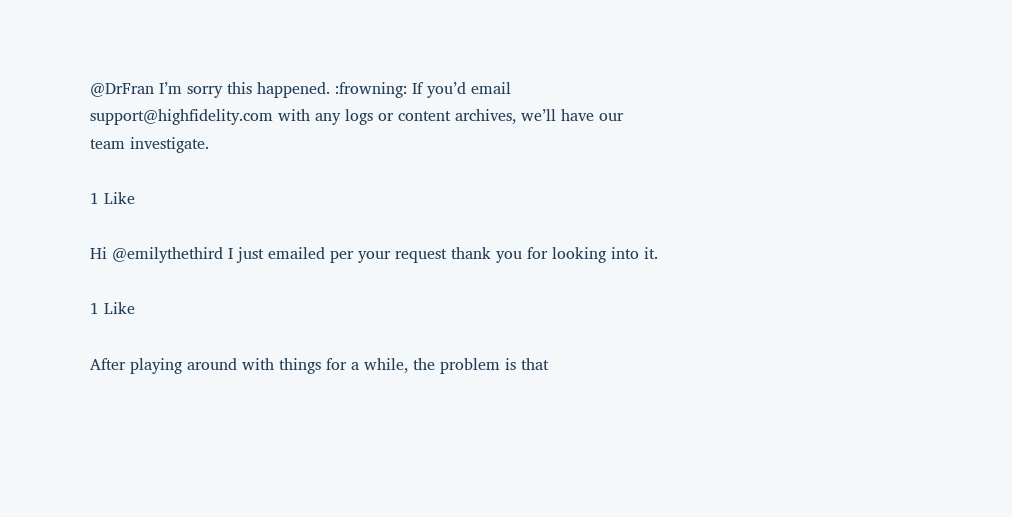@DrFran I’m sorry this happened. :frowning: If you’d email support@highfidelity.com with any logs or content archives, we’ll have our team investigate.

1 Like

Hi @emilythethird I just emailed per your request thank you for looking into it.

1 Like

After playing around with things for a while, the problem is that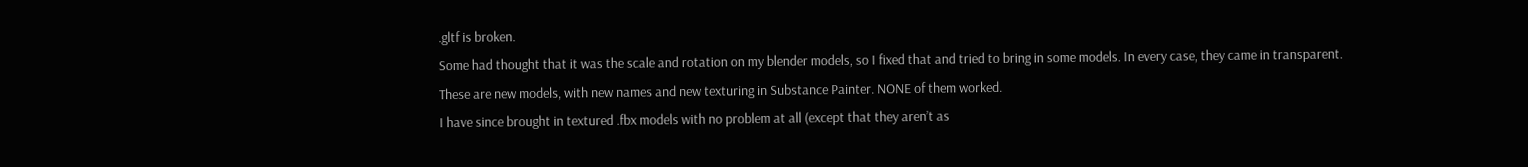.gltf is broken.
Some had thought that it was the scale and rotation on my blender models, so I fixed that and tried to bring in some models. In every case, they came in transparent.
These are new models, with new names and new texturing in Substance Painter. NONE of them worked.
I have since brought in textured .fbx models with no problem at all (except that they aren’t as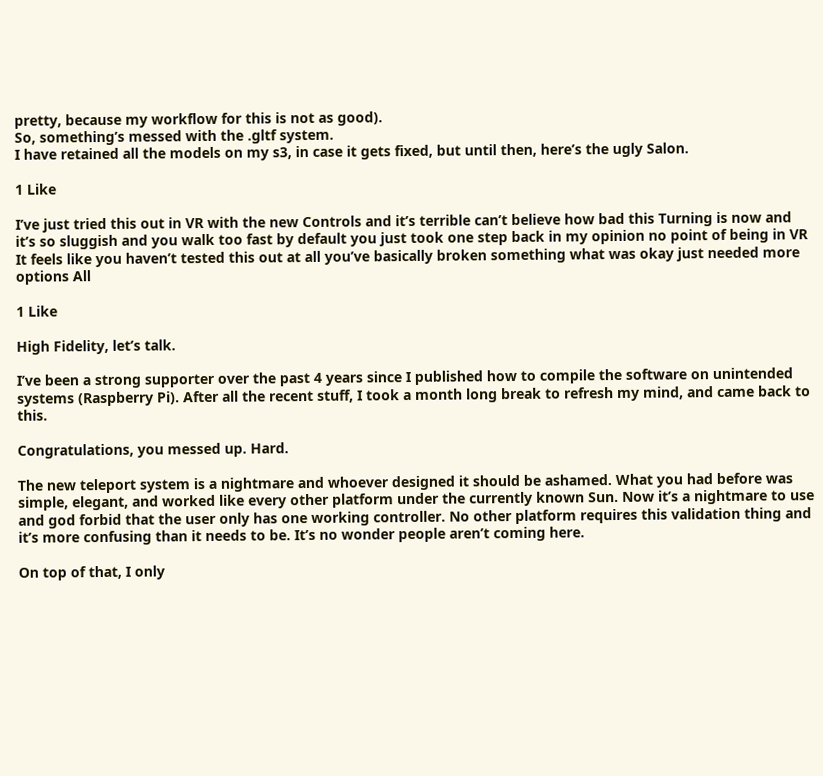pretty, because my workflow for this is not as good).
So, something’s messed with the .gltf system.
I have retained all the models on my s3, in case it gets fixed, but until then, here’s the ugly Salon.

1 Like

I’ve just tried this out in VR with the new Controls and it’s terrible can’t believe how bad this Turning is now and it’s so sluggish and you walk too fast by default you just took one step back in my opinion no point of being in VR It feels like you haven’t tested this out at all you’ve basically broken something what was okay just needed more options All

1 Like

High Fidelity, let’s talk.

I’ve been a strong supporter over the past 4 years since I published how to compile the software on unintended systems (Raspberry Pi). After all the recent stuff, I took a month long break to refresh my mind, and came back to this.

Congratulations, you messed up. Hard.

The new teleport system is a nightmare and whoever designed it should be ashamed. What you had before was simple, elegant, and worked like every other platform under the currently known Sun. Now it’s a nightmare to use and god forbid that the user only has one working controller. No other platform requires this validation thing and it’s more confusing than it needs to be. It’s no wonder people aren’t coming here.

On top of that, I only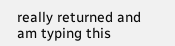really returned and am typing this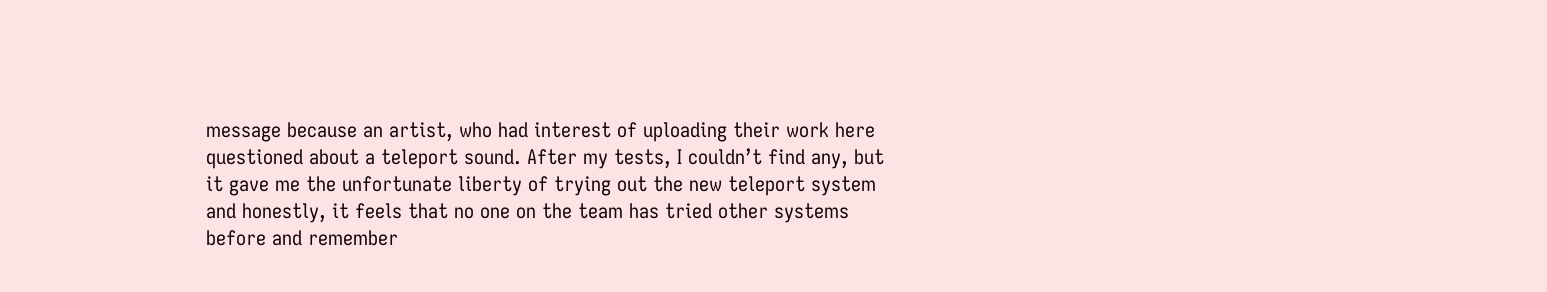message because an artist, who had interest of uploading their work here questioned about a teleport sound. After my tests, I couldn’t find any, but it gave me the unfortunate liberty of trying out the new teleport system and honestly, it feels that no one on the team has tried other systems before and remember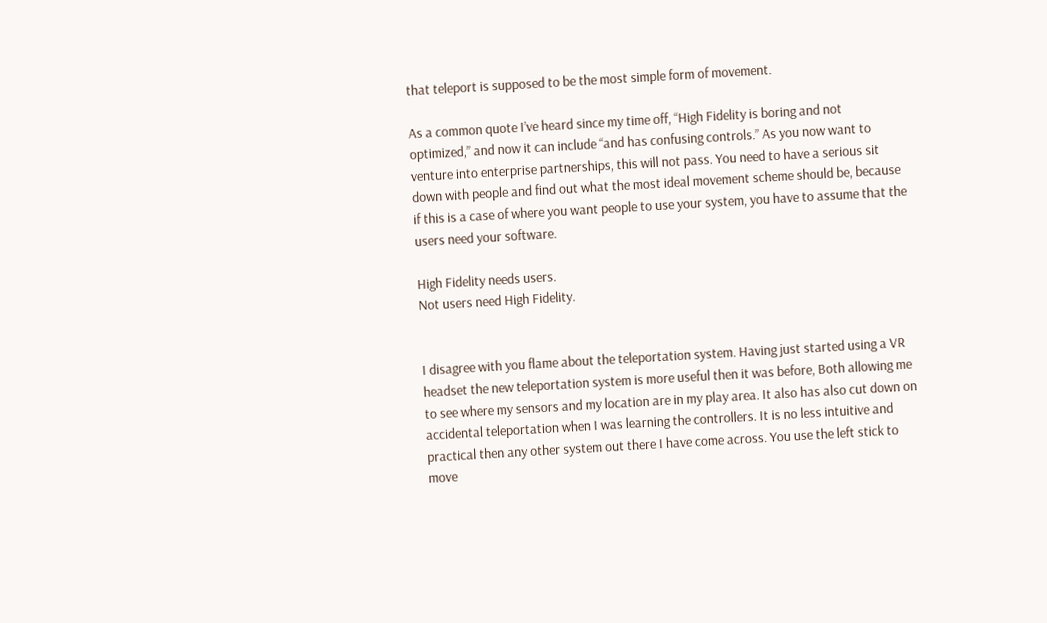that teleport is supposed to be the most simple form of movement.

As a common quote I’ve heard since my time off, “High Fidelity is boring and not optimized,” and now it can include “and has confusing controls.” As you now want to venture into enterprise partnerships, this will not pass. You need to have a serious sit down with people and find out what the most ideal movement scheme should be, because if this is a case of where you want people to use your system, you have to assume that the users need your software.

High Fidelity needs users.
Not users need High Fidelity.


I disagree with you flame about the teleportation system. Having just started using a VR headset the new teleportation system is more useful then it was before, Both allowing me to see where my sensors and my location are in my play area. It also has also cut down on accidental teleportation when I was learning the controllers. It is no less intuitive and practical then any other system out there I have come across. You use the left stick to move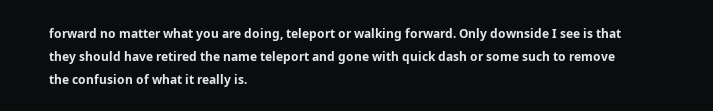forward no matter what you are doing, teleport or walking forward. Only downside I see is that they should have retired the name teleport and gone with quick dash or some such to remove the confusion of what it really is.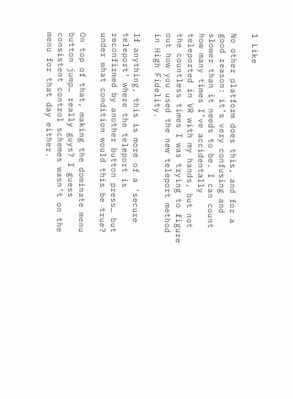1 Like

No other platform does this, and for a good reason: it’s very confusing and slower than it needs to be. I can count how many times I’ve accidentally teleported in VR with my hands, but not the countless times I was trying to figure out how you used the new teleport method in High Fidelity.

If anything, this is more of a ‘secure teleport’ where the teleport is reconfirmed by another button press… but under what condition would this be true?

On top of that, making the dominate menu button jump… really guys? I guess consistent control schemes wasn’t on the menu for that day either.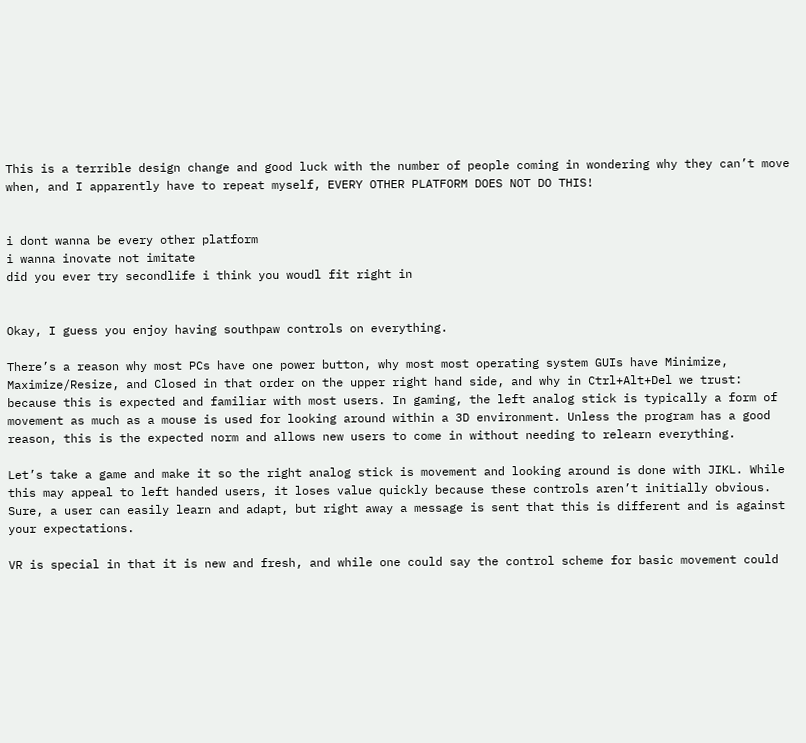This is a terrible design change and good luck with the number of people coming in wondering why they can’t move when, and I apparently have to repeat myself, EVERY OTHER PLATFORM DOES NOT DO THIS!


i dont wanna be every other platform
i wanna inovate not imitate
did you ever try secondlife i think you woudl fit right in


Okay, I guess you enjoy having southpaw controls on everything.

There’s a reason why most PCs have one power button, why most most operating system GUIs have Minimize, Maximize/Resize, and Closed in that order on the upper right hand side, and why in Ctrl+Alt+Del we trust: because this is expected and familiar with most users. In gaming, the left analog stick is typically a form of movement as much as a mouse is used for looking around within a 3D environment. Unless the program has a good reason, this is the expected norm and allows new users to come in without needing to relearn everything.

Let’s take a game and make it so the right analog stick is movement and looking around is done with JIKL. While this may appeal to left handed users, it loses value quickly because these controls aren’t initially obvious. Sure, a user can easily learn and adapt, but right away a message is sent that this is different and is against your expectations.

VR is special in that it is new and fresh, and while one could say the control scheme for basic movement could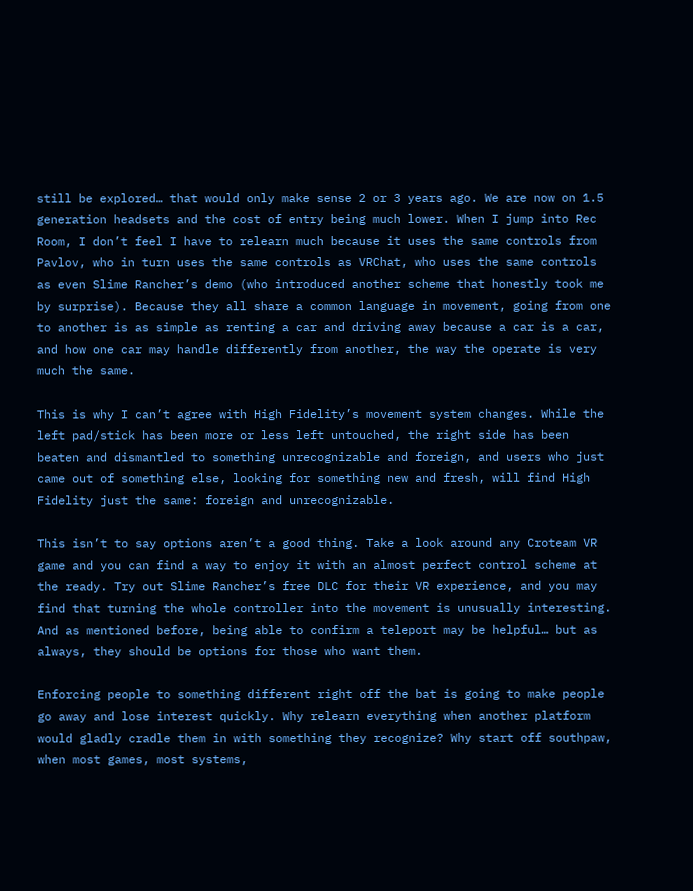still be explored… that would only make sense 2 or 3 years ago. We are now on 1.5 generation headsets and the cost of entry being much lower. When I jump into Rec Room, I don’t feel I have to relearn much because it uses the same controls from Pavlov, who in turn uses the same controls as VRChat, who uses the same controls as even Slime Rancher’s demo (who introduced another scheme that honestly took me by surprise). Because they all share a common language in movement, going from one to another is as simple as renting a car and driving away because a car is a car, and how one car may handle differently from another, the way the operate is very much the same.

This is why I can’t agree with High Fidelity’s movement system changes. While the left pad/stick has been more or less left untouched, the right side has been beaten and dismantled to something unrecognizable and foreign, and users who just came out of something else, looking for something new and fresh, will find High Fidelity just the same: foreign and unrecognizable.

This isn’t to say options aren’t a good thing. Take a look around any Croteam VR game and you can find a way to enjoy it with an almost perfect control scheme at the ready. Try out Slime Rancher’s free DLC for their VR experience, and you may find that turning the whole controller into the movement is unusually interesting. And as mentioned before, being able to confirm a teleport may be helpful… but as always, they should be options for those who want them.

Enforcing people to something different right off the bat is going to make people go away and lose interest quickly. Why relearn everything when another platform would gladly cradle them in with something they recognize? Why start off southpaw, when most games, most systems,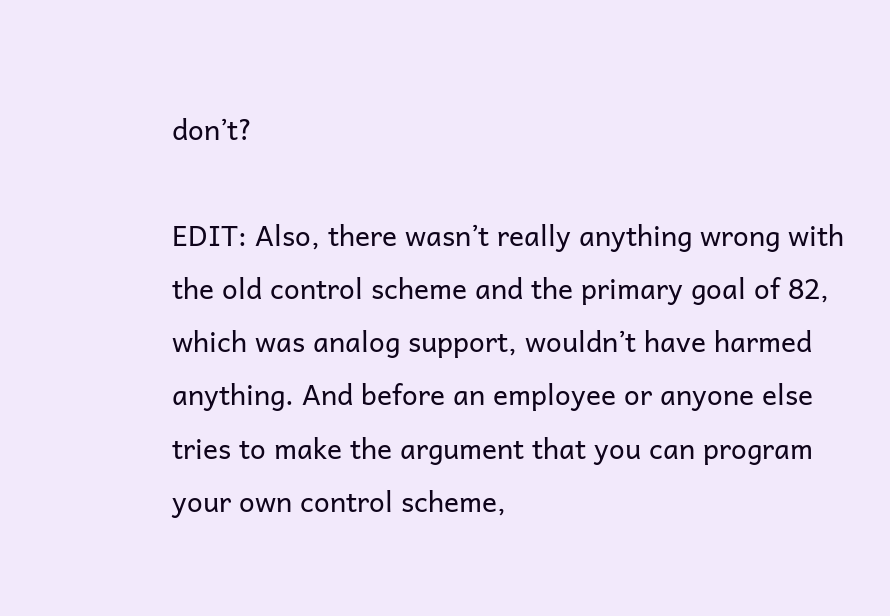don’t?

EDIT: Also, there wasn’t really anything wrong with the old control scheme and the primary goal of 82, which was analog support, wouldn’t have harmed anything. And before an employee or anyone else tries to make the argument that you can program your own control scheme,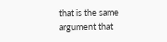that is the same argument that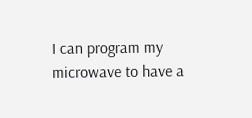I can program my microwave to have a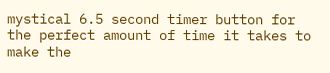mystical 6.5 second timer button for the perfect amount of time it takes to make the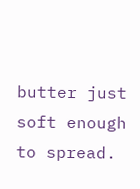butter just soft enough to spread.